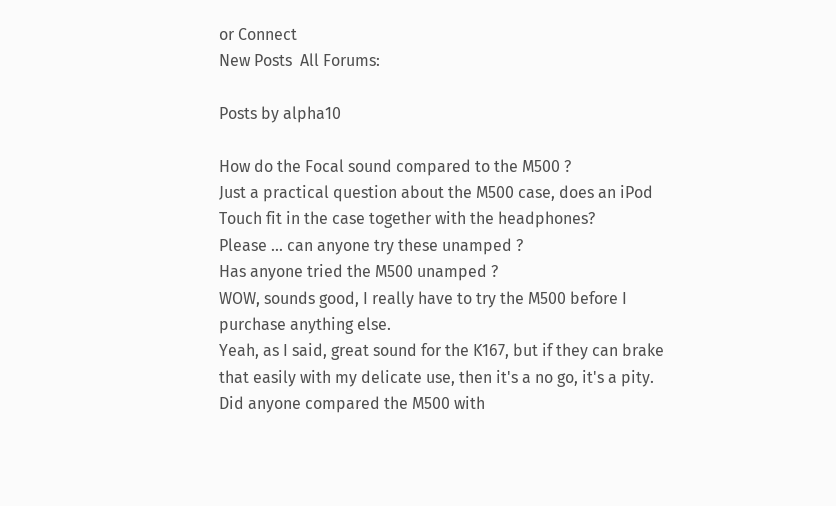or Connect
New Posts  All Forums:

Posts by alpha10

How do the Focal sound compared to the M500 ?
Just a practical question about the M500 case, does an iPod Touch fit in the case together with the headphones?
Please ... can anyone try these unamped ?
Has anyone tried the M500 unamped ?
WOW, sounds good, I really have to try the M500 before I purchase anything else.
Yeah, as I said, great sound for the K167, but if they can brake that easily with my delicate use, then it's a no go, it's a pity.
Did anyone compared the M500 with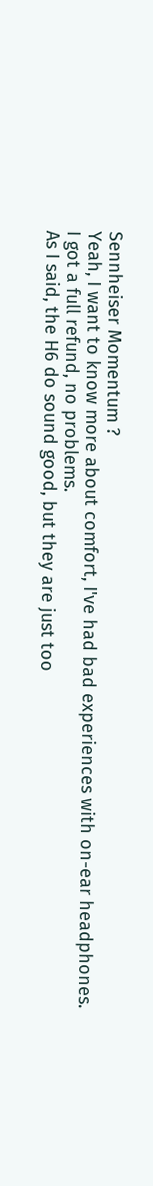Sennheiser Momentum ?
Yeah, I want to know more about comfort, I've had bad experiences with on-ear headphones.
I got a full refund, no problems.
As I said, the H6 do sound good, but they are just too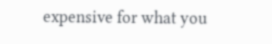expensive for what you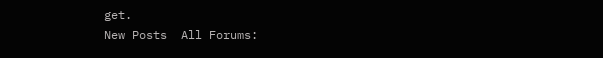get.
New Posts  All Forums: